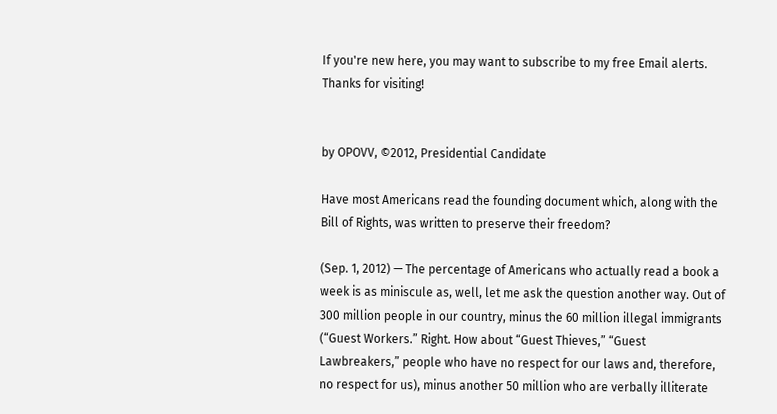If you're new here, you may want to subscribe to my free Email alerts. Thanks for visiting!


by OPOVV, ©2012, Presidential Candidate

Have most Americans read the founding document which, along with the Bill of Rights, was written to preserve their freedom?

(Sep. 1, 2012) — The percentage of Americans who actually read a book a week is as miniscule as, well, let me ask the question another way. Out of 300 million people in our country, minus the 60 million illegal immigrants (“Guest Workers.” Right. How about “Guest Thieves,” “Guest Lawbreakers,” people who have no respect for our laws and, therefore, no respect for us), minus another 50 million who are verbally illiterate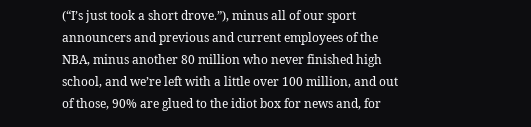(“I’s just took a short drove.”), minus all of our sport announcers and previous and current employees of the NBA, minus another 80 million who never finished high school, and we’re left with a little over 100 million, and out of those, 90% are glued to the idiot box for news and, for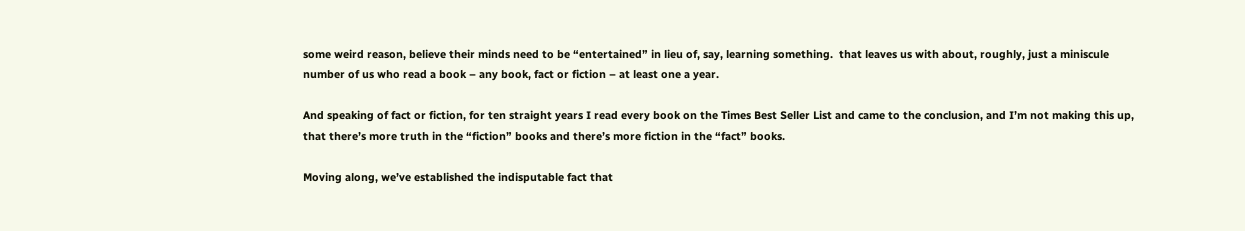some weird reason, believe their minds need to be “entertained” in lieu of, say, learning something.  that leaves us with about, roughly, just a miniscule number of us who read a book – any book, fact or fiction – at least one a year.

And speaking of fact or fiction, for ten straight years I read every book on the Times Best Seller List and came to the conclusion, and I’m not making this up, that there’s more truth in the “fiction” books and there’s more fiction in the “fact” books.

Moving along, we’ve established the indisputable fact that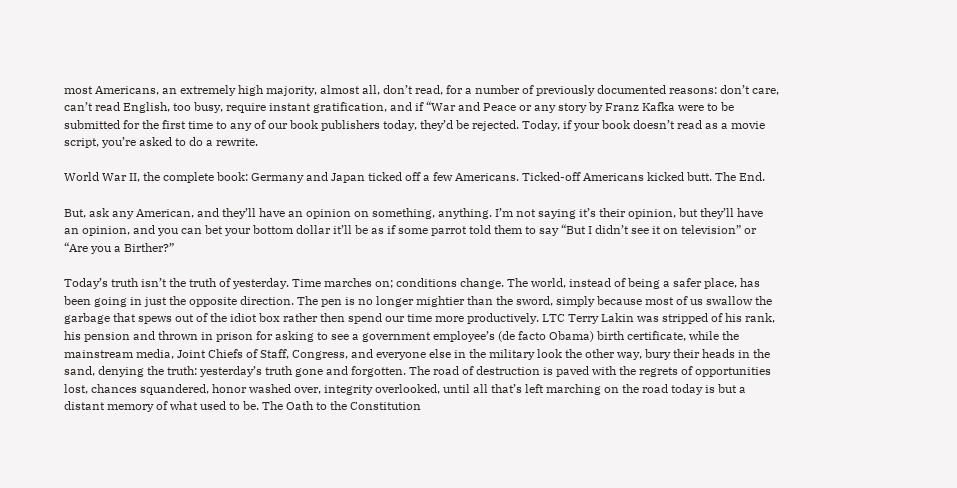most Americans, an extremely high majority, almost all, don’t read, for a number of previously documented reasons: don’t care, can’t read English, too busy, require instant gratification, and if “War and Peace or any story by Franz Kafka were to be submitted for the first time to any of our book publishers today, they’d be rejected. Today, if your book doesn’t read as a movie script, you’re asked to do a rewrite.

World War II, the complete book: Germany and Japan ticked off a few Americans. Ticked-off Americans kicked butt. The End.

But, ask any American, and they’ll have an opinion on something, anything. I’m not saying it’s their opinion, but they’ll have an opinion, and you can bet your bottom dollar it’ll be as if some parrot told them to say “But I didn’t see it on television” or “Are you a Birther?”

Today’s truth isn’t the truth of yesterday. Time marches on; conditions change. The world, instead of being a safer place, has been going in just the opposite direction. The pen is no longer mightier than the sword, simply because most of us swallow the garbage that spews out of the idiot box rather then spend our time more productively. LTC Terry Lakin was stripped of his rank, his pension and thrown in prison for asking to see a government employee’s (de facto Obama) birth certificate, while the mainstream media, Joint Chiefs of Staff, Congress, and everyone else in the military look the other way, bury their heads in the sand, denying the truth: yesterday’s truth gone and forgotten. The road of destruction is paved with the regrets of opportunities lost, chances squandered, honor washed over, integrity overlooked, until all that’s left marching on the road today is but a distant memory of what used to be. The Oath to the Constitution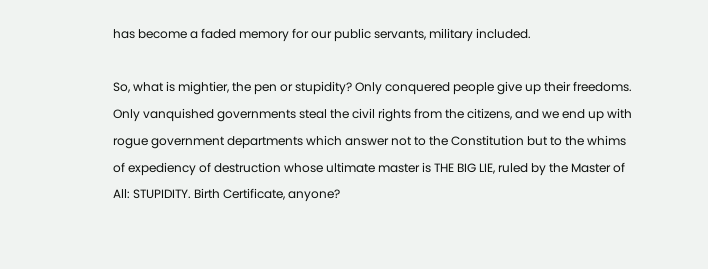has become a faded memory for our public servants, military included.

So, what is mightier, the pen or stupidity? Only conquered people give up their freedoms. Only vanquished governments steal the civil rights from the citizens, and we end up with rogue government departments which answer not to the Constitution but to the whims of expediency of destruction whose ultimate master is THE BIG LIE, ruled by the Master of All: STUPIDITY. Birth Certificate, anyone?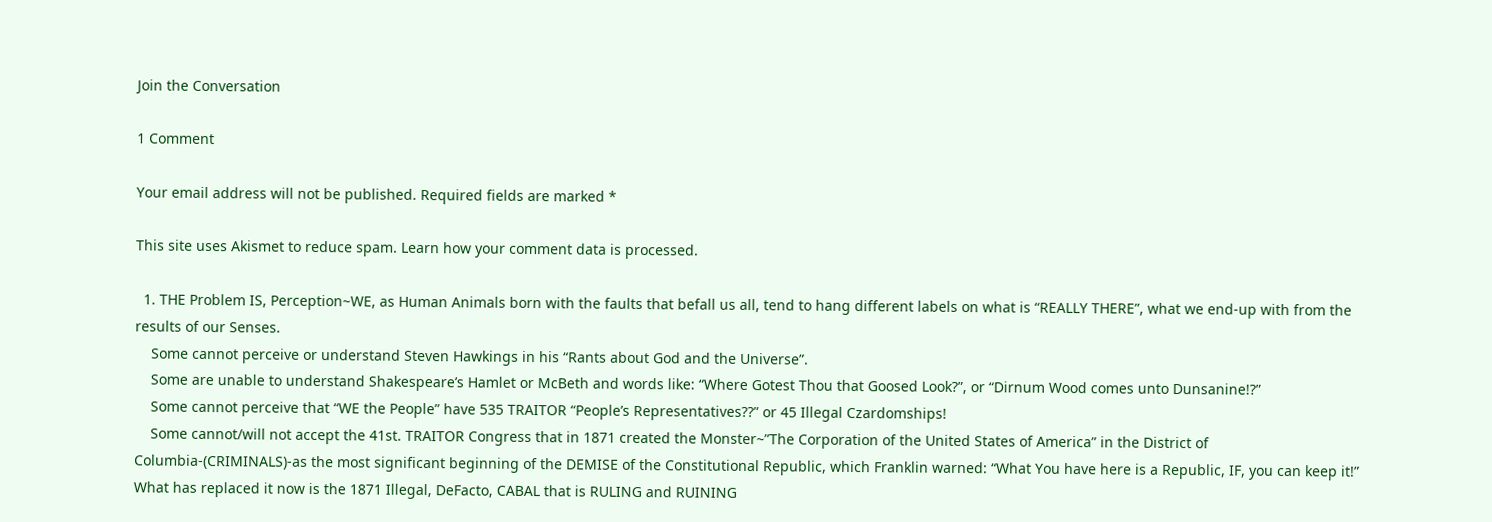Join the Conversation

1 Comment

Your email address will not be published. Required fields are marked *

This site uses Akismet to reduce spam. Learn how your comment data is processed.

  1. THE Problem IS, Perception~WE, as Human Animals born with the faults that befall us all, tend to hang different labels on what is “REALLY THERE”, what we end-up with from the results of our Senses.
    Some cannot perceive or understand Steven Hawkings in his “Rants about God and the Universe”.
    Some are unable to understand Shakespeare’s Hamlet or McBeth and words like: “Where Gotest Thou that Goosed Look?”, or “Dirnum Wood comes unto Dunsanine!?”
    Some cannot perceive that “WE the People” have 535 TRAITOR “People’s Representatives??” or 45 Illegal Czardomships!
    Some cannot/will not accept the 41st. TRAITOR Congress that in 1871 created the Monster~”The Corporation of the United States of America” in the District of Columbia-(CRIMINALS)-as the most significant beginning of the DEMISE of the Constitutional Republic, which Franklin warned: “What You have here is a Republic, IF, you can keep it!” What has replaced it now is the 1871 Illegal, DeFacto, CABAL that is RULING and RUINING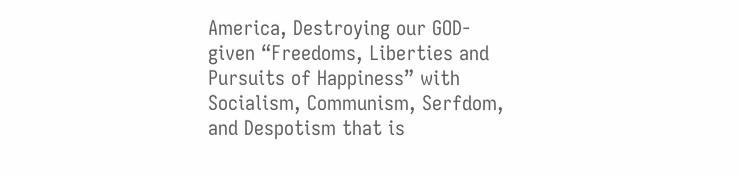America, Destroying our GOD- given “Freedoms, Liberties and Pursuits of Happiness” with Socialism, Communism, Serfdom, and Despotism that is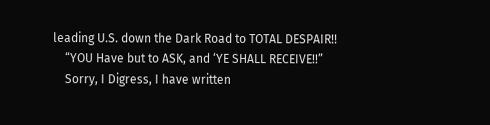leading U.S. down the Dark Road to TOTAL DESPAIR!!
    “YOU Have but to ASK, and ‘YE SHALL RECEIVE!!”
    Sorry, I Digress, I have written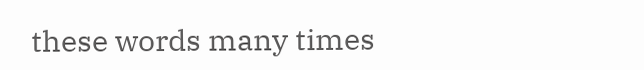these words many times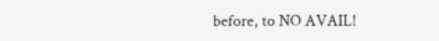before, to NO AVAIL!